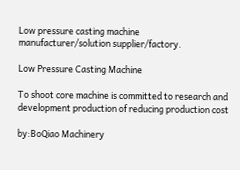Low pressure casting machine manufacturer/solution supplier/factory.

Low Pressure Casting Machine

To shoot core machine is committed to research and development production of reducing production cost

by:BoQiao Machinery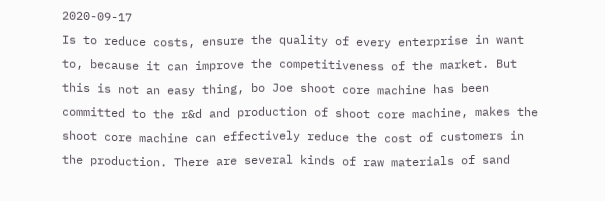2020-09-17
Is to reduce costs, ensure the quality of every enterprise in want to, because it can improve the competitiveness of the market. But this is not an easy thing, bo Joe shoot core machine has been committed to the r&d and production of shoot core machine, makes the shoot core machine can effectively reduce the cost of customers in the production. There are several kinds of raw materials of sand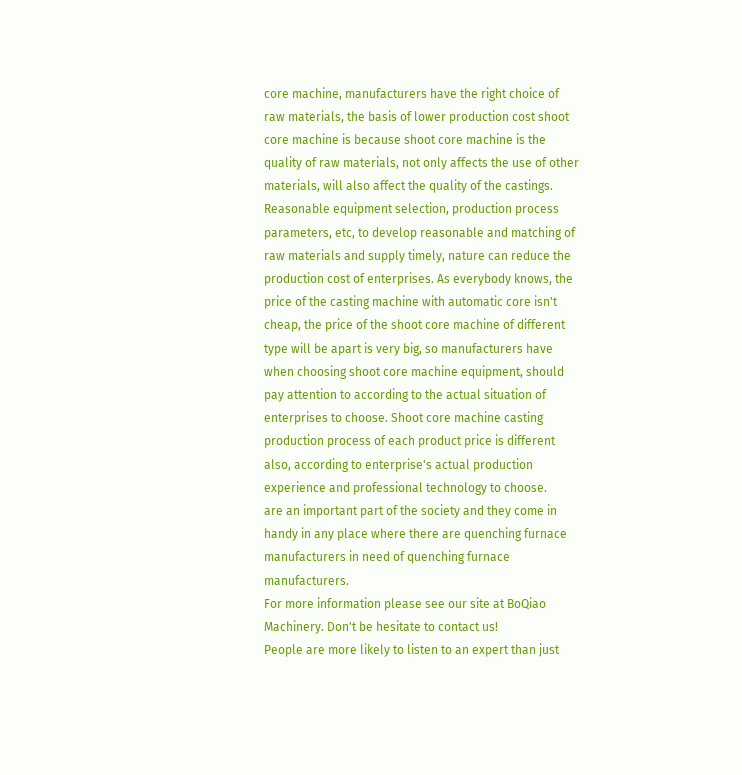core machine, manufacturers have the right choice of raw materials, the basis of lower production cost shoot core machine is because shoot core machine is the quality of raw materials, not only affects the use of other materials, will also affect the quality of the castings. Reasonable equipment selection, production process parameters, etc, to develop reasonable and matching of raw materials and supply timely, nature can reduce the production cost of enterprises. As everybody knows, the price of the casting machine with automatic core isn't cheap, the price of the shoot core machine of different type will be apart is very big, so manufacturers have when choosing shoot core machine equipment, should pay attention to according to the actual situation of enterprises to choose. Shoot core machine casting production process of each product price is different also, according to enterprise's actual production experience and professional technology to choose.
are an important part of the society and they come in handy in any place where there are quenching furnace manufacturers in need of quenching furnace manufacturers.
For more information please see our site at BoQiao Machinery. Don't be hesitate to contact us!
People are more likely to listen to an expert than just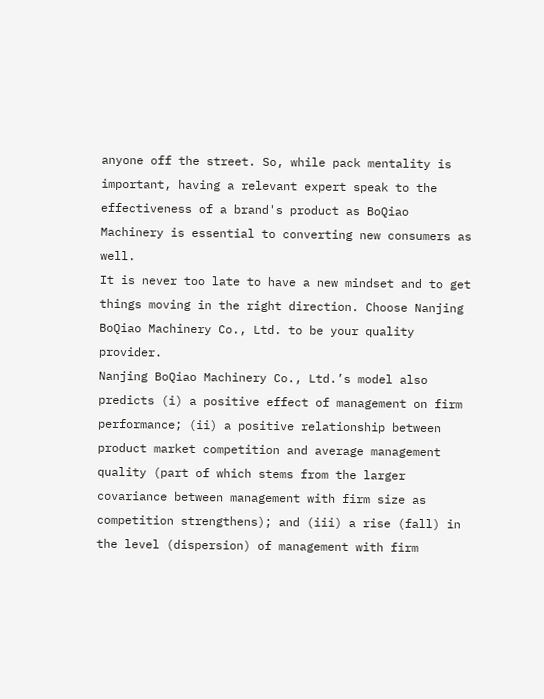anyone off the street. So, while pack mentality is important, having a relevant expert speak to the effectiveness of a brand's product as BoQiao Machinery is essential to converting new consumers as well.
It is never too late to have a new mindset and to get things moving in the right direction. Choose Nanjing BoQiao Machinery Co., Ltd. to be your quality provider.
Nanjing BoQiao Machinery Co., Ltd.’s model also predicts (i) a positive effect of management on firm performance; (ii) a positive relationship between product market competition and average management quality (part of which stems from the larger covariance between management with firm size as competition strengthens); and (iii) a rise (fall) in the level (dispersion) of management with firm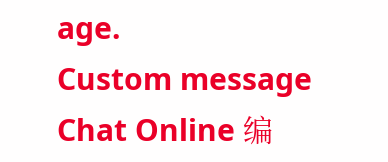age.
Custom message
Chat Online 编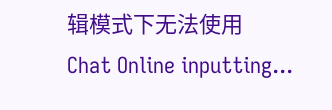辑模式下无法使用
Chat Online inputting...